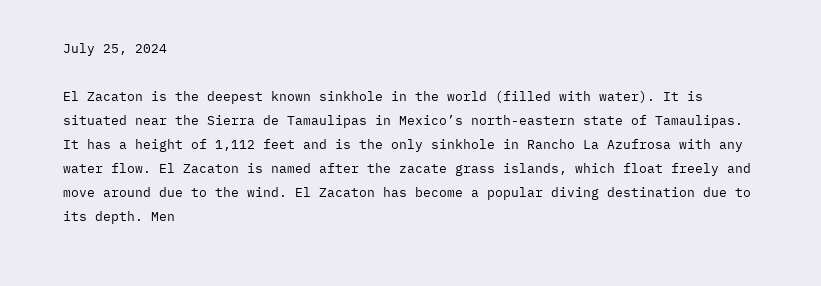July 25, 2024

El Zacaton is the deepest known sinkhole in the world (filled with water). It is situated near the Sierra de Tamaulipas in Mexico’s north-eastern state of Tamaulipas. It has a height of 1,112 feet and is the only sinkhole in Rancho La Azufrosa with any water flow. El Zacaton is named after the zacate grass islands, which float freely and move around due to the wind. El Zacaton has become a popular diving destination due to its depth. Men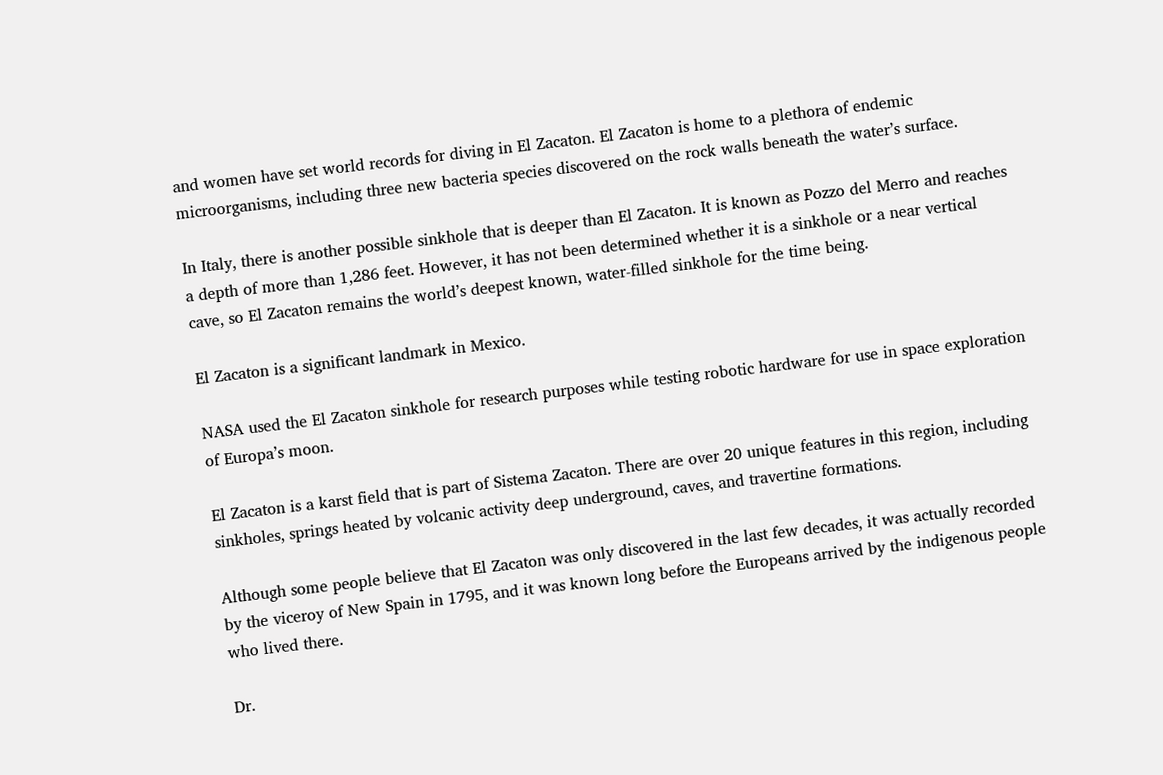and women have set world records for diving in El Zacaton. El Zacaton is home to a plethora of endemic microorganisms, including three new bacteria species discovered on the rock walls beneath the water’s surface.

In Italy, there is another possible sinkhole that is deeper than El Zacaton. It is known as Pozzo del Merro and reaches a depth of more than 1,286 feet. However, it has not been determined whether it is a sinkhole or a near vertical cave, so El Zacaton remains the world’s deepest known, water-filled sinkhole for the time being.

El Zacaton is a significant landmark in Mexico.

NASA used the El Zacaton sinkhole for research purposes while testing robotic hardware for use in space exploration of Europa’s moon.

El Zacaton is a karst field that is part of Sistema Zacaton. There are over 20 unique features in this region, including sinkholes, springs heated by volcanic activity deep underground, caves, and travertine formations.

Although some people believe that El Zacaton was only discovered in the last few decades, it was actually recorded by the viceroy of New Spain in 1795, and it was known long before the Europeans arrived by the indigenous people who lived there.

Dr.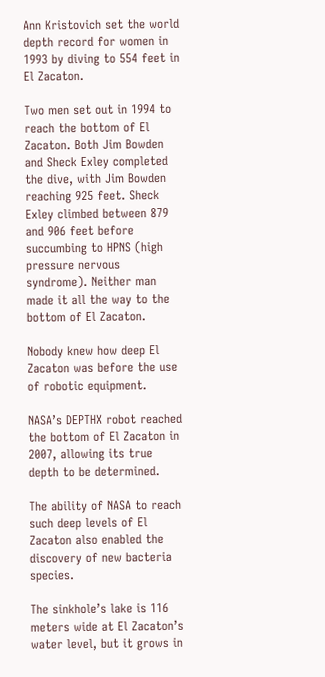Ann Kristovich set the world depth record for women in 1993 by diving to 554 feet in El Zacaton.

Two men set out in 1994 to reach the bottom of El Zacaton. Both Jim Bowden and Sheck Exley completed the dive, with Jim Bowden reaching 925 feet. Sheck Exley climbed between 879 and 906 feet before succumbing to HPNS (high pressure nervous syndrome). Neither man made it all the way to the bottom of El Zacaton.

Nobody knew how deep El Zacaton was before the use of robotic equipment.

NASA’s DEPTHX robot reached the bottom of El Zacaton in 2007, allowing its true depth to be determined.

The ability of NASA to reach such deep levels of El Zacaton also enabled the discovery of new bacteria species.

The sinkhole’s lake is 116 meters wide at El Zacaton’s water level, but it grows in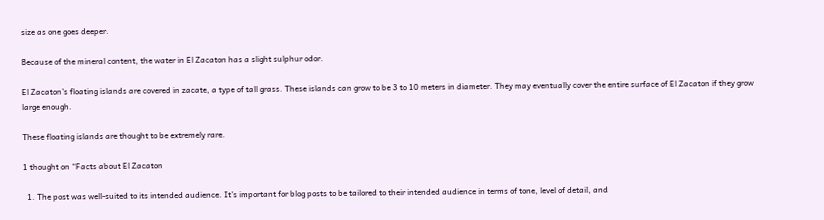size as one goes deeper.

Because of the mineral content, the water in El Zacaton has a slight sulphur odor.

El Zacaton’s floating islands are covered in zacate, a type of tall grass. These islands can grow to be 3 to 10 meters in diameter. They may eventually cover the entire surface of El Zacaton if they grow large enough.

These floating islands are thought to be extremely rare.

1 thought on “Facts about El Zacaton

  1. The post was well-suited to its intended audience. It’s important for blog posts to be tailored to their intended audience in terms of tone, level of detail, and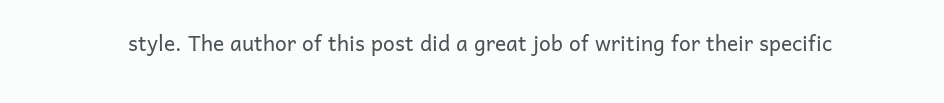style. The author of this post did a great job of writing for their specific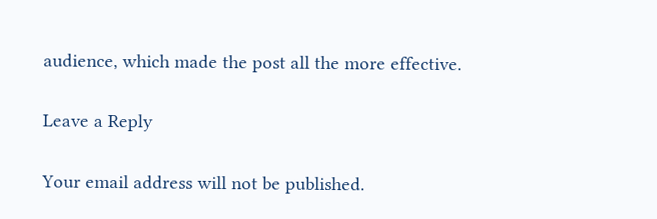audience, which made the post all the more effective.

Leave a Reply

Your email address will not be published.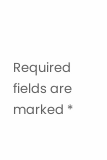Required fields are marked *